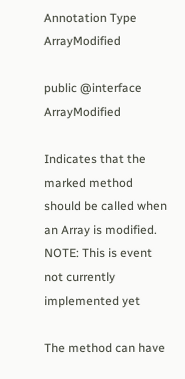Annotation Type ArrayModified

public @interface ArrayModified

Indicates that the marked method should be called when an Array is modified. NOTE: This is event not currently implemented yet

The method can have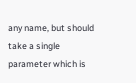any name, but should take a single parameter which is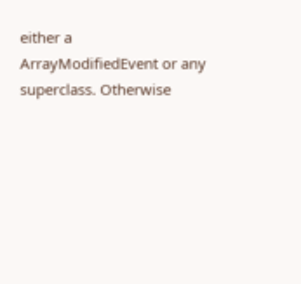either a ArrayModifiedEvent or any superclass. Otherwise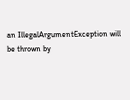an IllegalArgumentException will be thrown by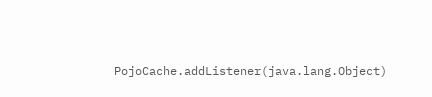PojoCache.addListener(java.lang.Object)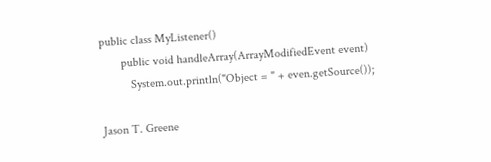public class MyListener()
       public void handleArray(ArrayModifiedEvent event)
          System.out.println("Object = " + even.getSource());

Jason T. Greene